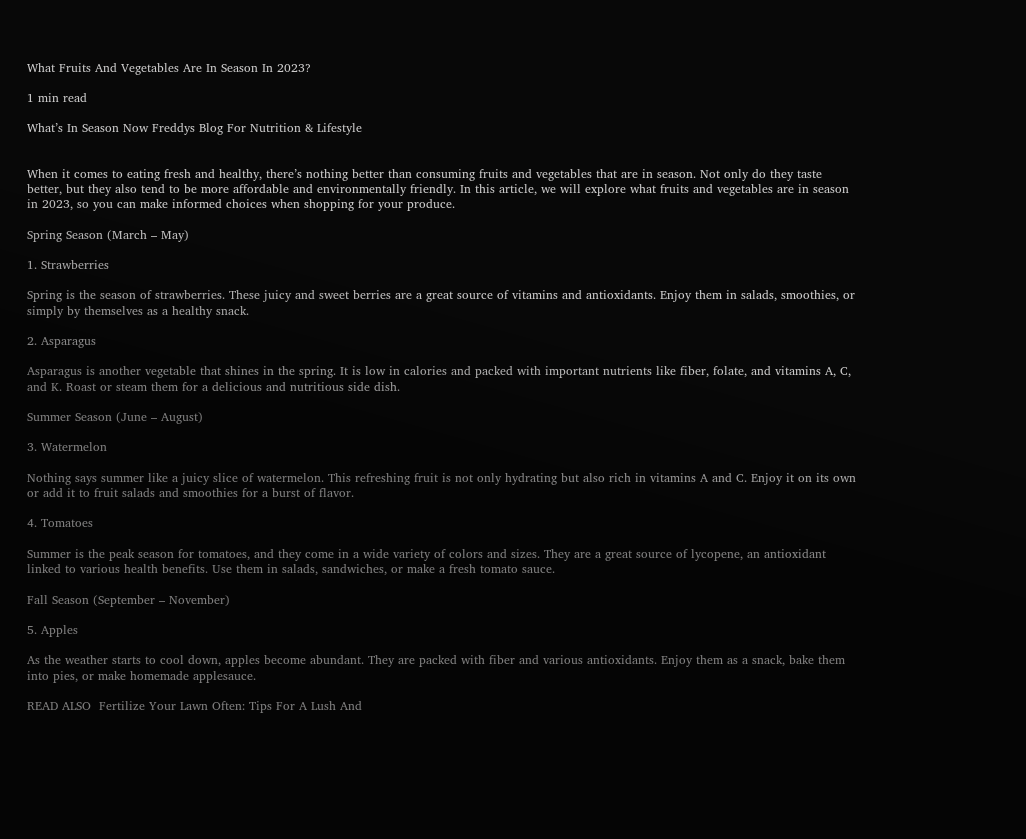What Fruits And Vegetables Are In Season In 2023?

1 min read

What’s In Season Now Freddys Blog For Nutrition & Lifestyle


When it comes to eating fresh and healthy, there’s nothing better than consuming fruits and vegetables that are in season. Not only do they taste better, but they also tend to be more affordable and environmentally friendly. In this article, we will explore what fruits and vegetables are in season in 2023, so you can make informed choices when shopping for your produce.

Spring Season (March – May)

1. Strawberries

Spring is the season of strawberries. These juicy and sweet berries are a great source of vitamins and antioxidants. Enjoy them in salads, smoothies, or simply by themselves as a healthy snack.

2. Asparagus

Asparagus is another vegetable that shines in the spring. It is low in calories and packed with important nutrients like fiber, folate, and vitamins A, C, and K. Roast or steam them for a delicious and nutritious side dish.

Summer Season (June – August)

3. Watermelon

Nothing says summer like a juicy slice of watermelon. This refreshing fruit is not only hydrating but also rich in vitamins A and C. Enjoy it on its own or add it to fruit salads and smoothies for a burst of flavor.

4. Tomatoes

Summer is the peak season for tomatoes, and they come in a wide variety of colors and sizes. They are a great source of lycopene, an antioxidant linked to various health benefits. Use them in salads, sandwiches, or make a fresh tomato sauce.

Fall Season (September – November)

5. Apples

As the weather starts to cool down, apples become abundant. They are packed with fiber and various antioxidants. Enjoy them as a snack, bake them into pies, or make homemade applesauce.

READ ALSO  Fertilize Your Lawn Often: Tips For A Lush And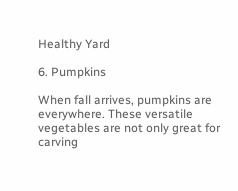Healthy Yard

6. Pumpkins

When fall arrives, pumpkins are everywhere. These versatile vegetables are not only great for carving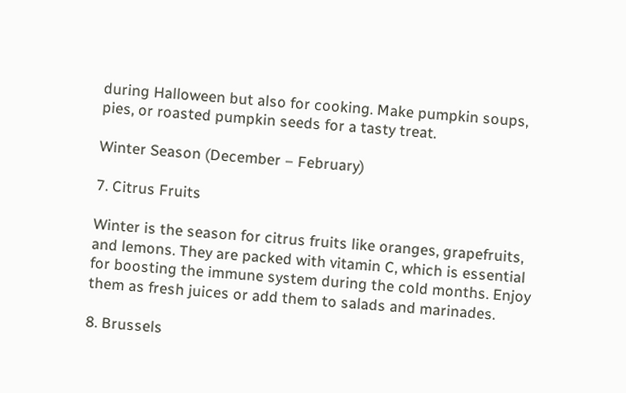during Halloween but also for cooking. Make pumpkin soups, pies, or roasted pumpkin seeds for a tasty treat.

Winter Season (December – February)

7. Citrus Fruits

Winter is the season for citrus fruits like oranges, grapefruits, and lemons. They are packed with vitamin C, which is essential for boosting the immune system during the cold months. Enjoy them as fresh juices or add them to salads and marinades.

8. Brussels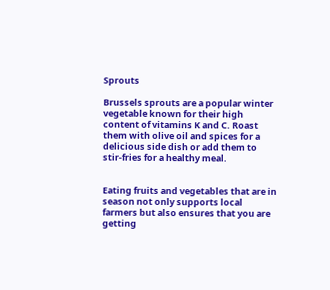Sprouts

Brussels sprouts are a popular winter vegetable known for their high content of vitamins K and C. Roast them with olive oil and spices for a delicious side dish or add them to stir-fries for a healthy meal.


Eating fruits and vegetables that are in season not only supports local farmers but also ensures that you are getting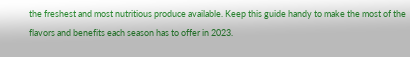the freshest and most nutritious produce available. Keep this guide handy to make the most of the flavors and benefits each season has to offer in 2023.